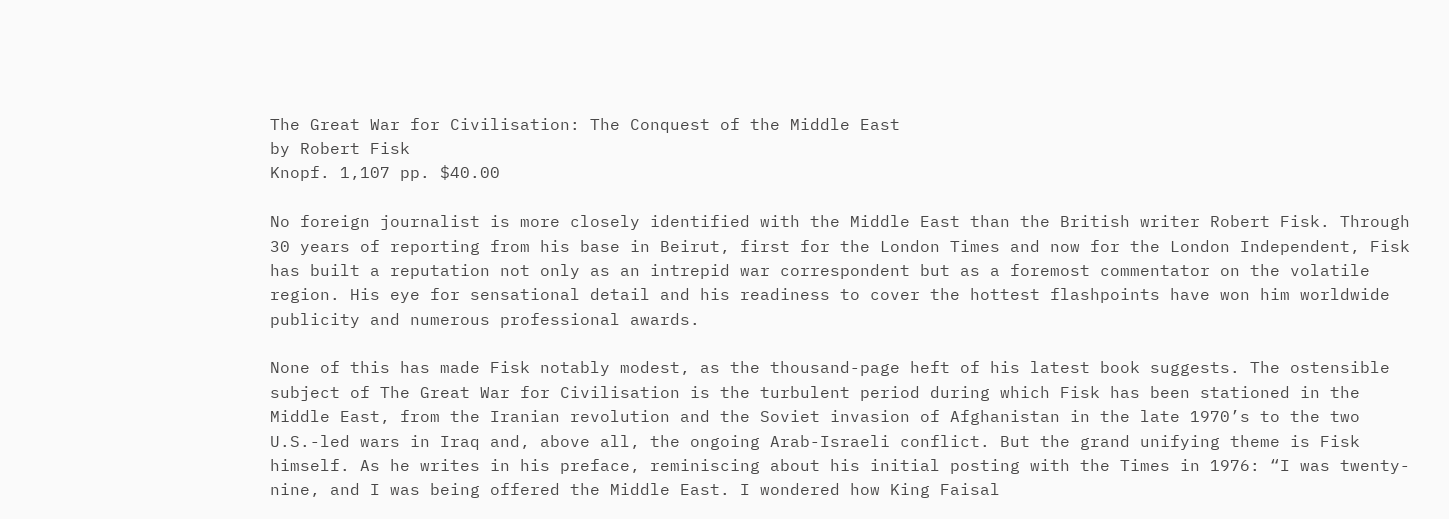The Great War for Civilisation: The Conquest of the Middle East
by Robert Fisk
Knopf. 1,107 pp. $40.00

No foreign journalist is more closely identified with the Middle East than the British writer Robert Fisk. Through 30 years of reporting from his base in Beirut, first for the London Times and now for the London Independent, Fisk has built a reputation not only as an intrepid war correspondent but as a foremost commentator on the volatile region. His eye for sensational detail and his readiness to cover the hottest flashpoints have won him worldwide publicity and numerous professional awards.

None of this has made Fisk notably modest, as the thousand-page heft of his latest book suggests. The ostensible subject of The Great War for Civilisation is the turbulent period during which Fisk has been stationed in the Middle East, from the Iranian revolution and the Soviet invasion of Afghanistan in the late 1970’s to the two U.S.-led wars in Iraq and, above all, the ongoing Arab-Israeli conflict. But the grand unifying theme is Fisk himself. As he writes in his preface, reminiscing about his initial posting with the Times in 1976: “I was twenty-nine, and I was being offered the Middle East. I wondered how King Faisal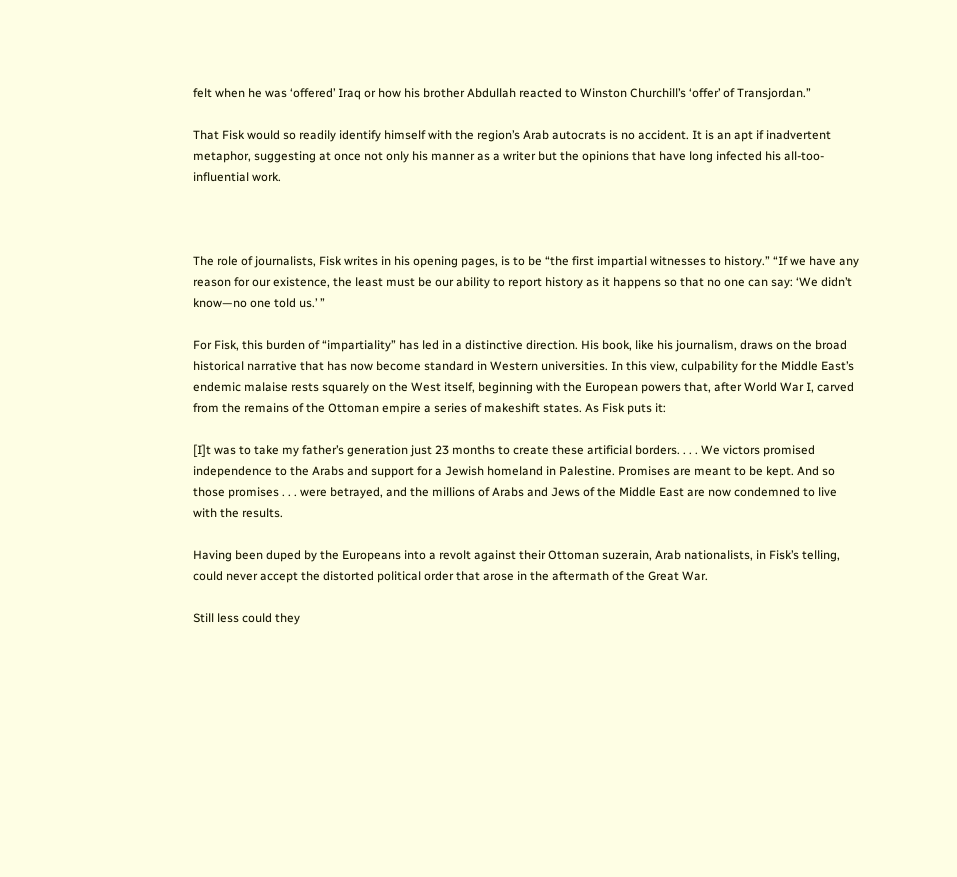felt when he was ‘offered’ Iraq or how his brother Abdullah reacted to Winston Churchill’s ‘offer’ of Transjordan.”

That Fisk would so readily identify himself with the region’s Arab autocrats is no accident. It is an apt if inadvertent metaphor, suggesting at once not only his manner as a writer but the opinions that have long infected his all-too-influential work.



The role of journalists, Fisk writes in his opening pages, is to be “the first impartial witnesses to history.” “If we have any reason for our existence, the least must be our ability to report history as it happens so that no one can say: ‘We didn’t know—no one told us.’ ”

For Fisk, this burden of “impartiality” has led in a distinctive direction. His book, like his journalism, draws on the broad historical narrative that has now become standard in Western universities. In this view, culpability for the Middle East’s endemic malaise rests squarely on the West itself, beginning with the European powers that, after World War I, carved from the remains of the Ottoman empire a series of makeshift states. As Fisk puts it:

[I]t was to take my father’s generation just 23 months to create these artificial borders. . . . We victors promised independence to the Arabs and support for a Jewish homeland in Palestine. Promises are meant to be kept. And so those promises . . . were betrayed, and the millions of Arabs and Jews of the Middle East are now condemned to live with the results.

Having been duped by the Europeans into a revolt against their Ottoman suzerain, Arab nationalists, in Fisk’s telling, could never accept the distorted political order that arose in the aftermath of the Great War.

Still less could they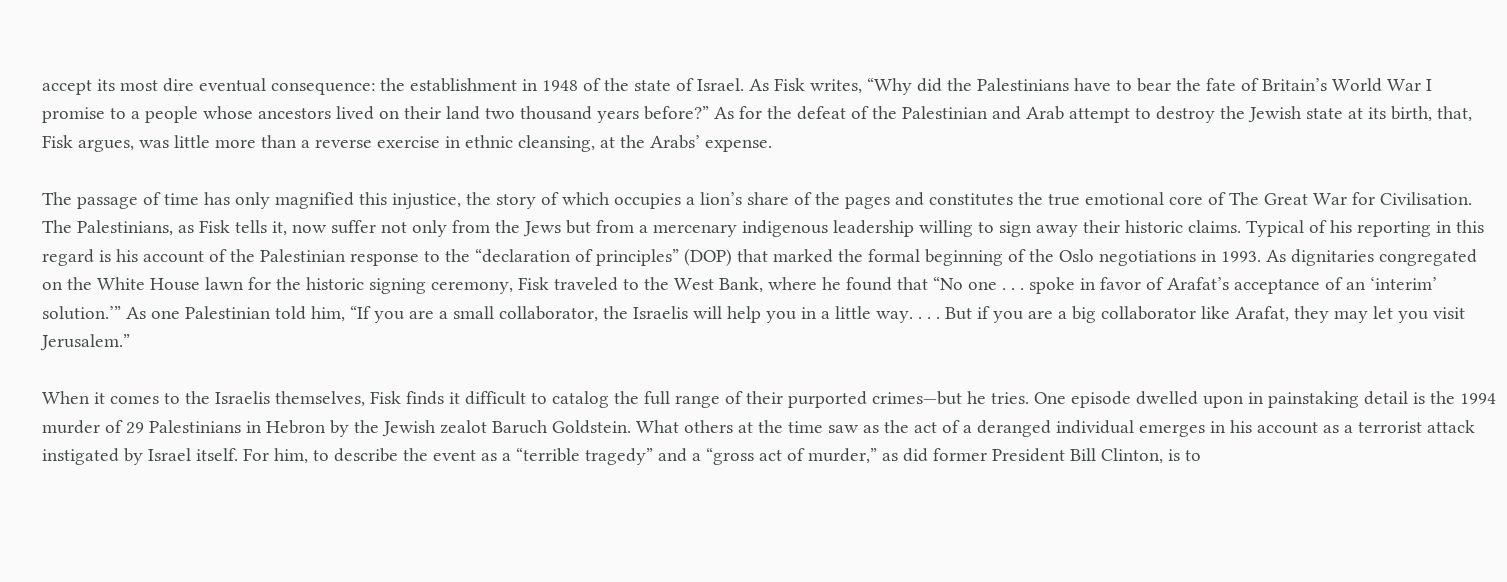accept its most dire eventual consequence: the establishment in 1948 of the state of Israel. As Fisk writes, “Why did the Palestinians have to bear the fate of Britain’s World War I promise to a people whose ancestors lived on their land two thousand years before?” As for the defeat of the Palestinian and Arab attempt to destroy the Jewish state at its birth, that, Fisk argues, was little more than a reverse exercise in ethnic cleansing, at the Arabs’ expense.

The passage of time has only magnified this injustice, the story of which occupies a lion’s share of the pages and constitutes the true emotional core of The Great War for Civilisation. The Palestinians, as Fisk tells it, now suffer not only from the Jews but from a mercenary indigenous leadership willing to sign away their historic claims. Typical of his reporting in this regard is his account of the Palestinian response to the “declaration of principles” (DOP) that marked the formal beginning of the Oslo negotiations in 1993. As dignitaries congregated on the White House lawn for the historic signing ceremony, Fisk traveled to the West Bank, where he found that “No one . . . spoke in favor of Arafat’s acceptance of an ‘interim’ solution.’” As one Palestinian told him, “If you are a small collaborator, the Israelis will help you in a little way. . . . But if you are a big collaborator like Arafat, they may let you visit Jerusalem.”

When it comes to the Israelis themselves, Fisk finds it difficult to catalog the full range of their purported crimes—but he tries. One episode dwelled upon in painstaking detail is the 1994 murder of 29 Palestinians in Hebron by the Jewish zealot Baruch Goldstein. What others at the time saw as the act of a deranged individual emerges in his account as a terrorist attack instigated by Israel itself. For him, to describe the event as a “terrible tragedy” and a “gross act of murder,” as did former President Bill Clinton, is to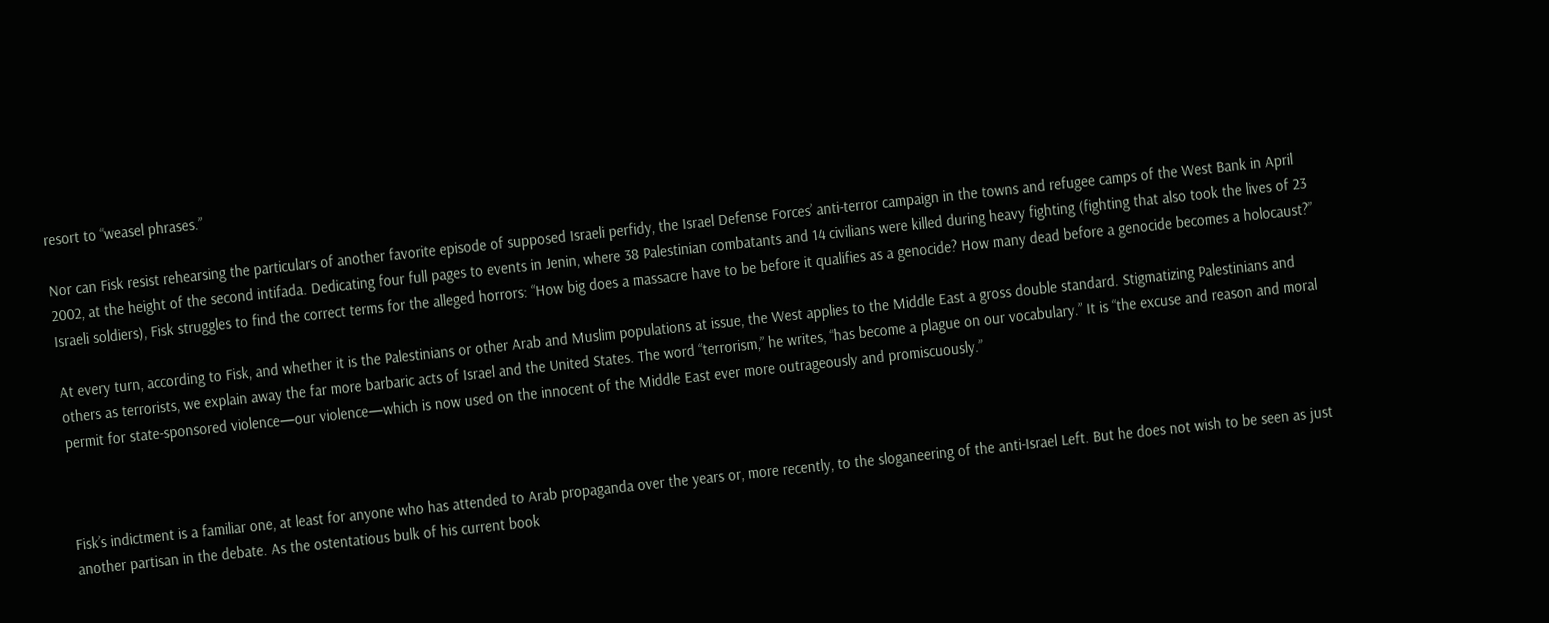resort to “weasel phrases.”

Nor can Fisk resist rehearsing the particulars of another favorite episode of supposed Israeli perfidy, the Israel Defense Forces’ anti-terror campaign in the towns and refugee camps of the West Bank in April 2002, at the height of the second intifada. Dedicating four full pages to events in Jenin, where 38 Palestinian combatants and 14 civilians were killed during heavy fighting (fighting that also took the lives of 23 Israeli soldiers), Fisk struggles to find the correct terms for the alleged horrors: “How big does a massacre have to be before it qualifies as a genocide? How many dead before a genocide becomes a holocaust?”

At every turn, according to Fisk, and whether it is the Palestinians or other Arab and Muslim populations at issue, the West applies to the Middle East a gross double standard. Stigmatizing Palestinians and others as terrorists, we explain away the far more barbaric acts of Israel and the United States. The word “terrorism,” he writes, “has become a plague on our vocabulary.” It is “the excuse and reason and moral permit for state-sponsored violence—our violence—which is now used on the innocent of the Middle East ever more outrageously and promiscuously.”



Fisk’s indictment is a familiar one, at least for anyone who has attended to Arab propaganda over the years or, more recently, to the sloganeering of the anti-Israel Left. But he does not wish to be seen as just another partisan in the debate. As the ostentatious bulk of his current book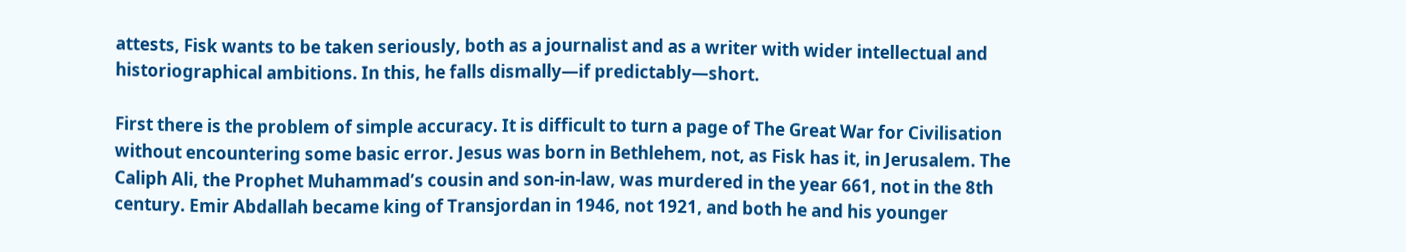attests, Fisk wants to be taken seriously, both as a journalist and as a writer with wider intellectual and historiographical ambitions. In this, he falls dismally—if predictably—short.

First there is the problem of simple accuracy. It is difficult to turn a page of The Great War for Civilisation without encountering some basic error. Jesus was born in Bethlehem, not, as Fisk has it, in Jerusalem. The Caliph Ali, the Prophet Muhammad’s cousin and son-in-law, was murdered in the year 661, not in the 8th century. Emir Abdallah became king of Transjordan in 1946, not 1921, and both he and his younger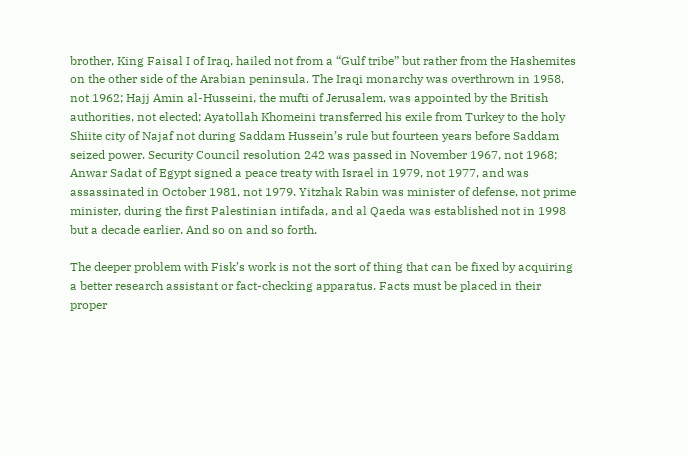brother, King Faisal I of Iraq, hailed not from a “Gulf tribe” but rather from the Hashemites on the other side of the Arabian peninsula. The Iraqi monarchy was overthrown in 1958, not 1962; Hajj Amin al-Husseini, the mufti of Jerusalem, was appointed by the British authorities, not elected; Ayatollah Khomeini transferred his exile from Turkey to the holy Shiite city of Najaf not during Saddam Hussein’s rule but fourteen years before Saddam seized power. Security Council resolution 242 was passed in November 1967, not 1968; Anwar Sadat of Egypt signed a peace treaty with Israel in 1979, not 1977, and was assassinated in October 1981, not 1979. Yitzhak Rabin was minister of defense, not prime minister, during the first Palestinian intifada, and al Qaeda was established not in 1998 but a decade earlier. And so on and so forth.

The deeper problem with Fisk’s work is not the sort of thing that can be fixed by acquiring a better research assistant or fact-checking apparatus. Facts must be placed in their proper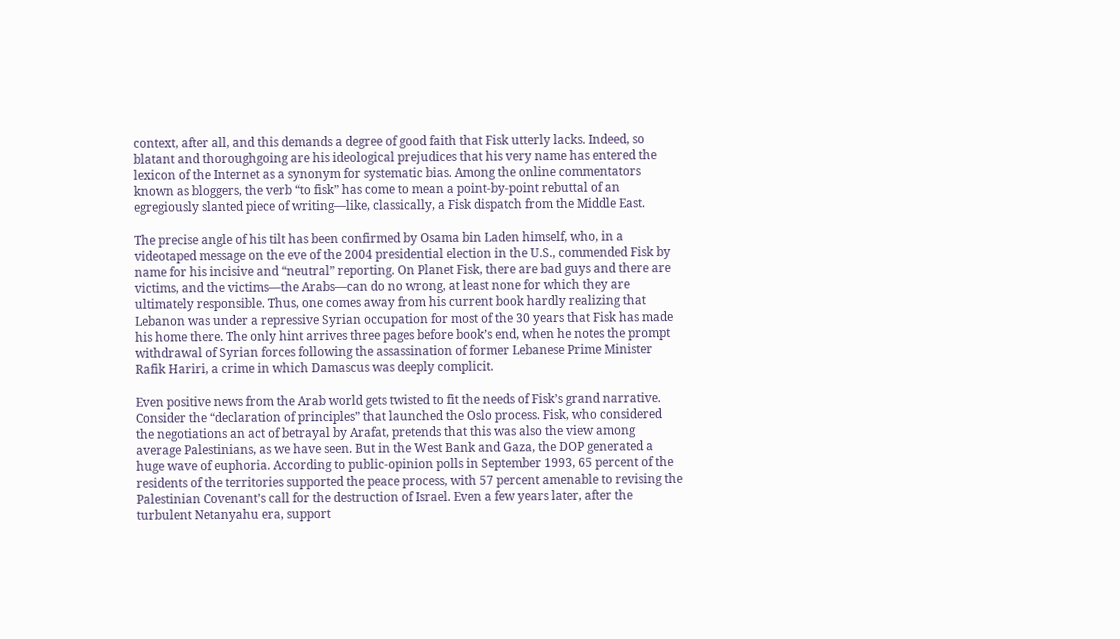context, after all, and this demands a degree of good faith that Fisk utterly lacks. Indeed, so blatant and thoroughgoing are his ideological prejudices that his very name has entered the lexicon of the Internet as a synonym for systematic bias. Among the online commentators known as bloggers, the verb “to fisk” has come to mean a point-by-point rebuttal of an egregiously slanted piece of writing—like, classically, a Fisk dispatch from the Middle East.

The precise angle of his tilt has been confirmed by Osama bin Laden himself, who, in a videotaped message on the eve of the 2004 presidential election in the U.S., commended Fisk by name for his incisive and “neutral” reporting. On Planet Fisk, there are bad guys and there are victims, and the victims—the Arabs—can do no wrong, at least none for which they are ultimately responsible. Thus, one comes away from his current book hardly realizing that Lebanon was under a repressive Syrian occupation for most of the 30 years that Fisk has made his home there. The only hint arrives three pages before book’s end, when he notes the prompt withdrawal of Syrian forces following the assassination of former Lebanese Prime Minister Rafik Hariri, a crime in which Damascus was deeply complicit.

Even positive news from the Arab world gets twisted to fit the needs of Fisk’s grand narrative. Consider the “declaration of principles” that launched the Oslo process. Fisk, who considered the negotiations an act of betrayal by Arafat, pretends that this was also the view among average Palestinians, as we have seen. But in the West Bank and Gaza, the DOP generated a huge wave of euphoria. According to public-opinion polls in September 1993, 65 percent of the residents of the territories supported the peace process, with 57 percent amenable to revising the Palestinian Covenant’s call for the destruction of Israel. Even a few years later, after the turbulent Netanyahu era, support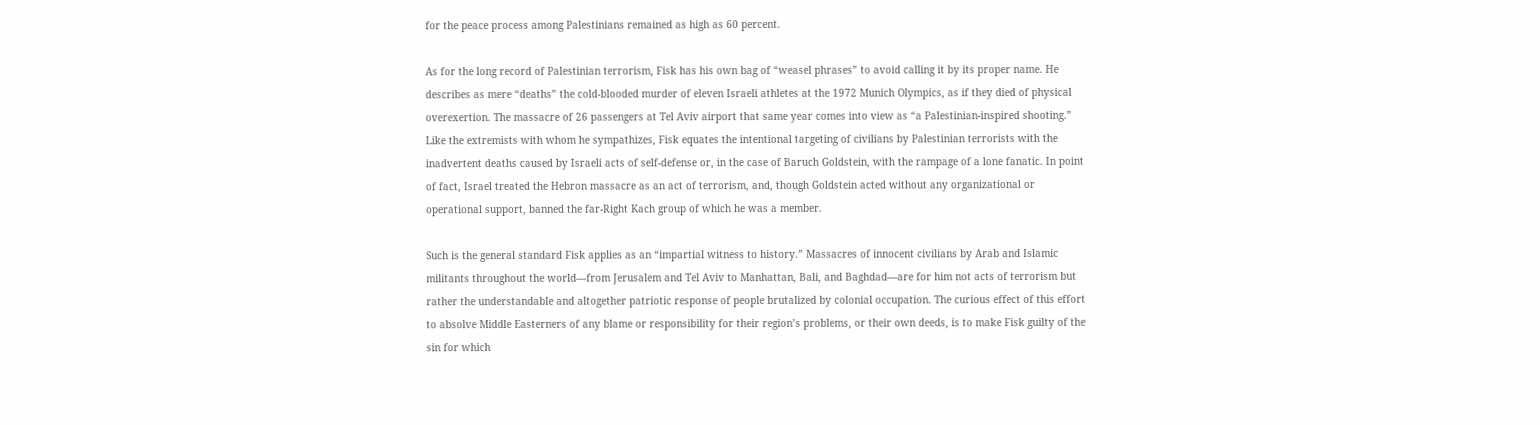for the peace process among Palestinians remained as high as 60 percent.

As for the long record of Palestinian terrorism, Fisk has his own bag of “weasel phrases” to avoid calling it by its proper name. He describes as mere “deaths” the cold-blooded murder of eleven Israeli athletes at the 1972 Munich Olympics, as if they died of physical overexertion. The massacre of 26 passengers at Tel Aviv airport that same year comes into view as “a Palestinian-inspired shooting.” Like the extremists with whom he sympathizes, Fisk equates the intentional targeting of civilians by Palestinian terrorists with the inadvertent deaths caused by Israeli acts of self-defense or, in the case of Baruch Goldstein, with the rampage of a lone fanatic. In point of fact, Israel treated the Hebron massacre as an act of terrorism, and, though Goldstein acted without any organizational or operational support, banned the far-Right Kach group of which he was a member.

Such is the general standard Fisk applies as an “impartial witness to history.” Massacres of innocent civilians by Arab and Islamic militants throughout the world—from Jerusalem and Tel Aviv to Manhattan, Bali, and Baghdad—are for him not acts of terrorism but rather the understandable and altogether patriotic response of people brutalized by colonial occupation. The curious effect of this effort to absolve Middle Easterners of any blame or responsibility for their region’s problems, or their own deeds, is to make Fisk guilty of the sin for which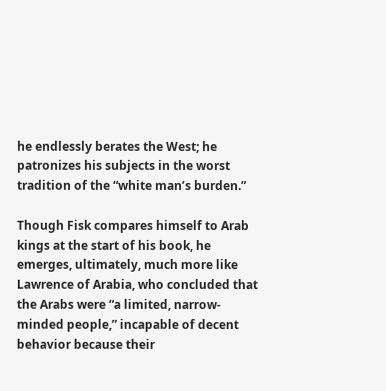he endlessly berates the West; he patronizes his subjects in the worst tradition of the “white man’s burden.”

Though Fisk compares himself to Arab kings at the start of his book, he emerges, ultimately, much more like Lawrence of Arabia, who concluded that the Arabs were “a limited, narrow-minded people,” incapable of decent behavior because their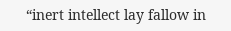“inert intellect lay fallow in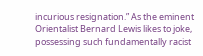incurious resignation.” As the eminent Orientalist Bernard Lewis likes to joke, possessing such fundamentally racist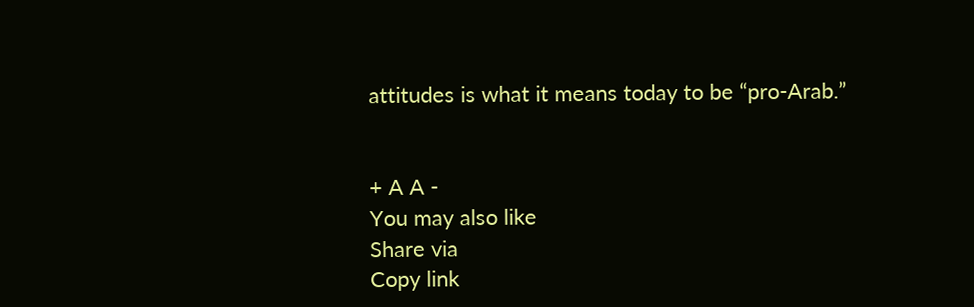attitudes is what it means today to be “pro-Arab.”


+ A A -
You may also like
Share via
Copy link